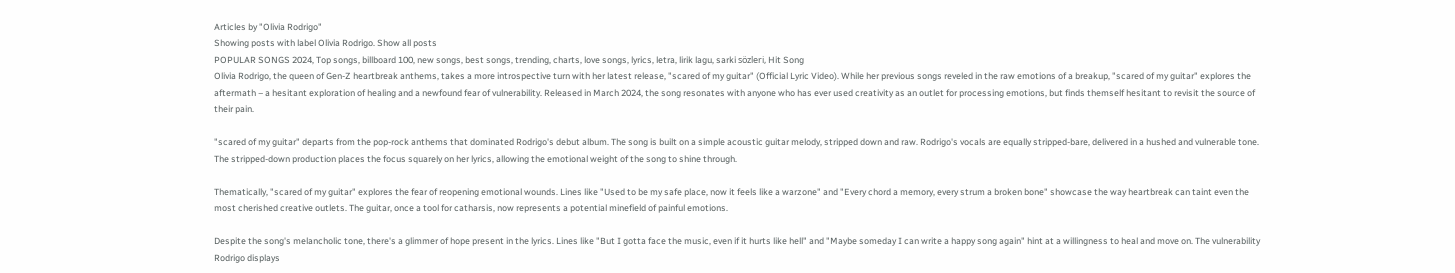Articles by "Olivia Rodrigo"
Showing posts with label Olivia Rodrigo. Show all posts
POPULAR SONGS 2024, Top songs, billboard 100, new songs, best songs, trending, charts, love songs, lyrics, letra, lirik lagu, sarki sözleri, Hit Song
Olivia Rodrigo, the queen of Gen-Z heartbreak anthems, takes a more introspective turn with her latest release, "scared of my guitar" (Official Lyric Video). While her previous songs reveled in the raw emotions of a breakup, "scared of my guitar" explores the aftermath – a hesitant exploration of healing and a newfound fear of vulnerability. Released in March 2024, the song resonates with anyone who has ever used creativity as an outlet for processing emotions, but finds themself hesitant to revisit the source of their pain.

"scared of my guitar" departs from the pop-rock anthems that dominated Rodrigo's debut album. The song is built on a simple acoustic guitar melody, stripped down and raw. Rodrigo's vocals are equally stripped-bare, delivered in a hushed and vulnerable tone. The stripped-down production places the focus squarely on her lyrics, allowing the emotional weight of the song to shine through.

Thematically, "scared of my guitar" explores the fear of reopening emotional wounds. Lines like "Used to be my safe place, now it feels like a warzone" and "Every chord a memory, every strum a broken bone" showcase the way heartbreak can taint even the most cherished creative outlets. The guitar, once a tool for catharsis, now represents a potential minefield of painful emotions.

Despite the song's melancholic tone, there's a glimmer of hope present in the lyrics. Lines like "But I gotta face the music, even if it hurts like hell" and "Maybe someday I can write a happy song again" hint at a willingness to heal and move on. The vulnerability Rodrigo displays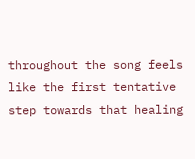throughout the song feels like the first tentative step towards that healing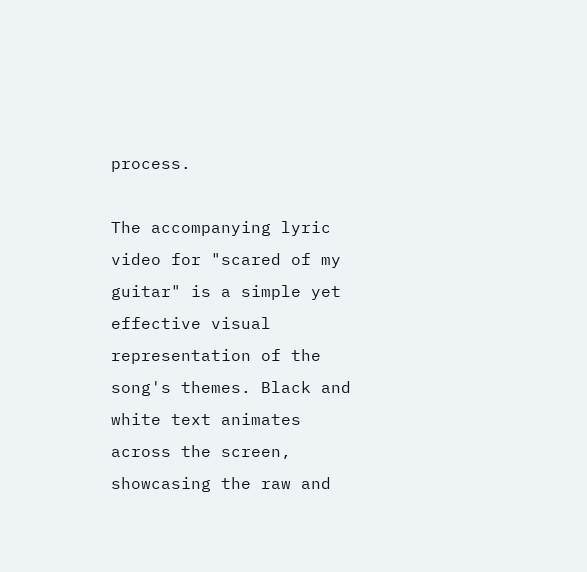process.

The accompanying lyric video for "scared of my guitar" is a simple yet effective visual representation of the song's themes. Black and white text animates across the screen, showcasing the raw and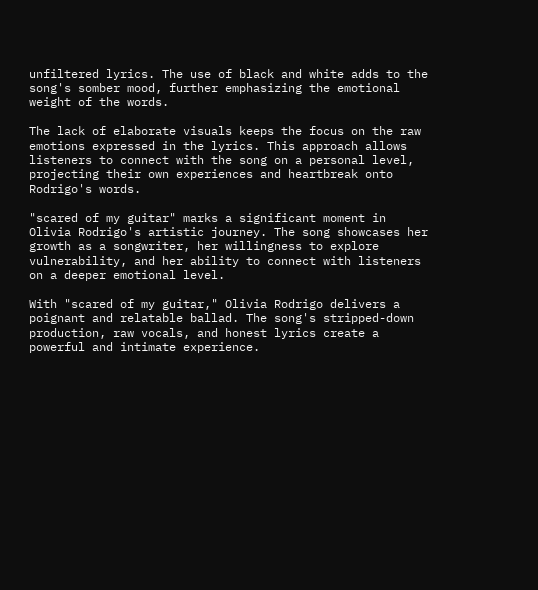unfiltered lyrics. The use of black and white adds to the song's somber mood, further emphasizing the emotional weight of the words.

The lack of elaborate visuals keeps the focus on the raw emotions expressed in the lyrics. This approach allows listeners to connect with the song on a personal level, projecting their own experiences and heartbreak onto Rodrigo's words.

"scared of my guitar" marks a significant moment in Olivia Rodrigo's artistic journey. The song showcases her growth as a songwriter, her willingness to explore vulnerability, and her ability to connect with listeners on a deeper emotional level.

With "scared of my guitar," Olivia Rodrigo delivers a poignant and relatable ballad. The song's stripped-down production, raw vocals, and honest lyrics create a powerful and intimate experience.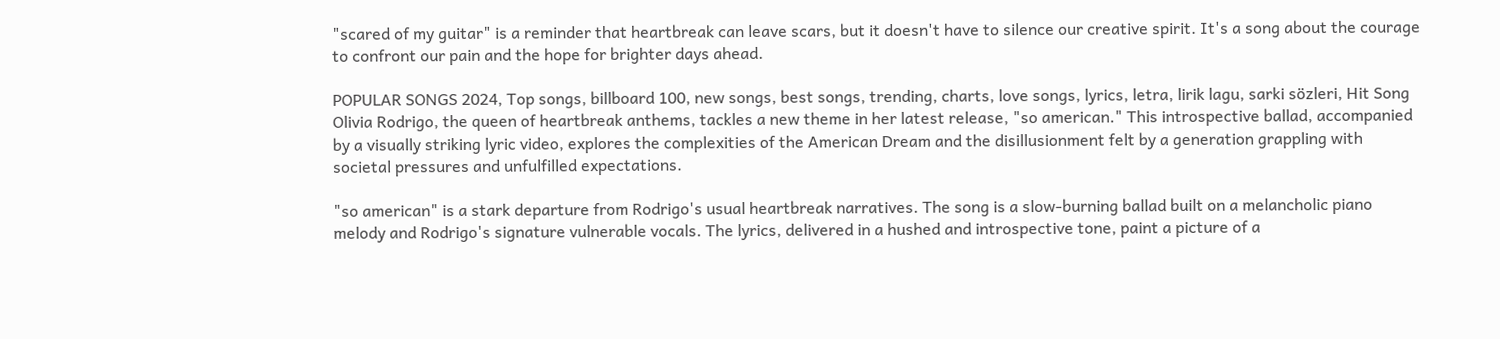"scared of my guitar" is a reminder that heartbreak can leave scars, but it doesn't have to silence our creative spirit. It's a song about the courage to confront our pain and the hope for brighter days ahead.

POPULAR SONGS 2024, Top songs, billboard 100, new songs, best songs, trending, charts, love songs, lyrics, letra, lirik lagu, sarki sözleri, Hit Song
Olivia Rodrigo, the queen of heartbreak anthems, tackles a new theme in her latest release, "so american." This introspective ballad, accompanied by a visually striking lyric video, explores the complexities of the American Dream and the disillusionment felt by a generation grappling with societal pressures and unfulfilled expectations.

"so american" is a stark departure from Rodrigo's usual heartbreak narratives. The song is a slow-burning ballad built on a melancholic piano melody and Rodrigo's signature vulnerable vocals. The lyrics, delivered in a hushed and introspective tone, paint a picture of a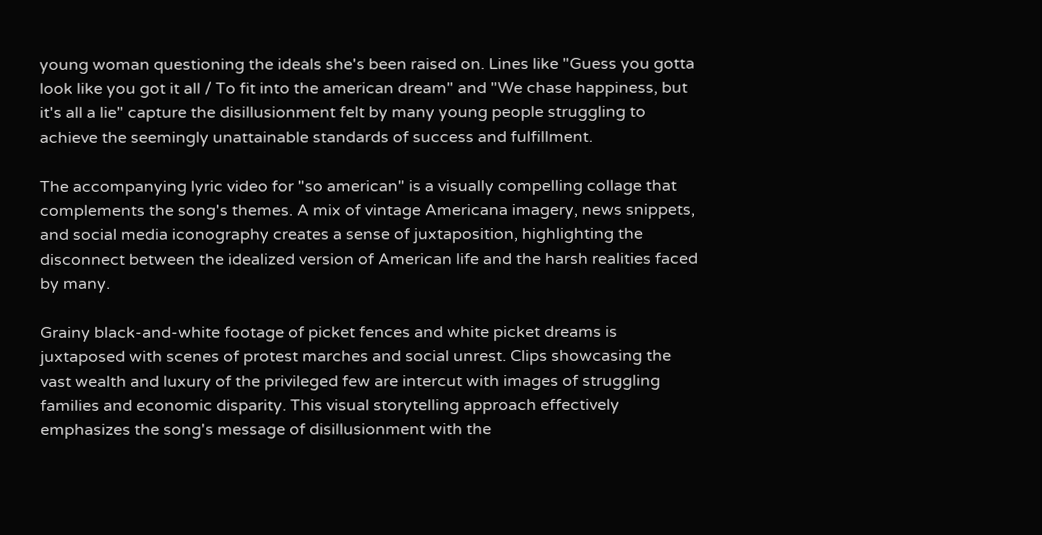young woman questioning the ideals she's been raised on. Lines like "Guess you gotta look like you got it all / To fit into the american dream" and "We chase happiness, but it's all a lie" capture the disillusionment felt by many young people struggling to achieve the seemingly unattainable standards of success and fulfillment.

The accompanying lyric video for "so american" is a visually compelling collage that complements the song's themes. A mix of vintage Americana imagery, news snippets, and social media iconography creates a sense of juxtaposition, highlighting the disconnect between the idealized version of American life and the harsh realities faced by many.

Grainy black-and-white footage of picket fences and white picket dreams is juxtaposed with scenes of protest marches and social unrest. Clips showcasing the vast wealth and luxury of the privileged few are intercut with images of struggling families and economic disparity. This visual storytelling approach effectively emphasizes the song's message of disillusionment with the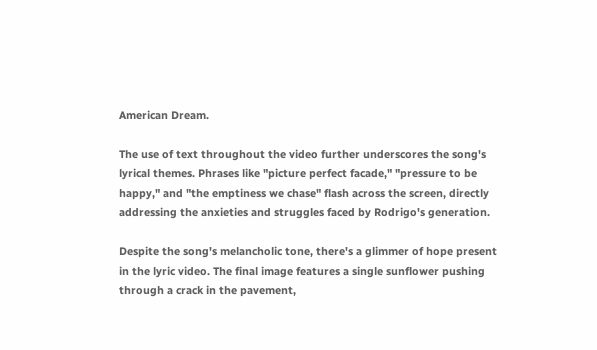American Dream.

The use of text throughout the video further underscores the song's lyrical themes. Phrases like "picture perfect facade," "pressure to be happy," and "the emptiness we chase" flash across the screen, directly addressing the anxieties and struggles faced by Rodrigo's generation.

Despite the song's melancholic tone, there's a glimmer of hope present in the lyric video. The final image features a single sunflower pushing through a crack in the pavement,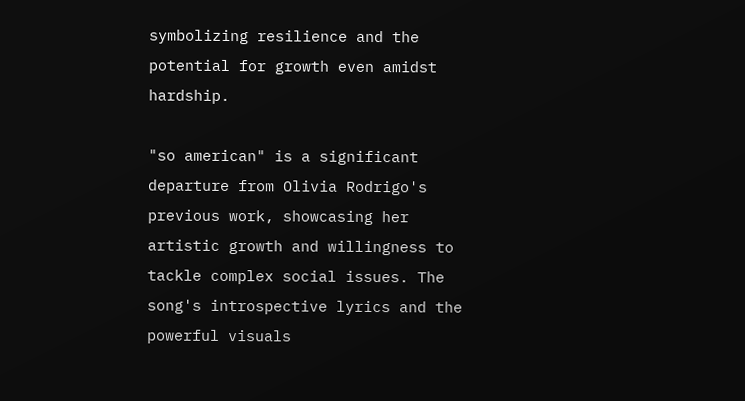symbolizing resilience and the potential for growth even amidst hardship.

"so american" is a significant departure from Olivia Rodrigo's previous work, showcasing her artistic growth and willingness to tackle complex social issues. The song's introspective lyrics and the powerful visuals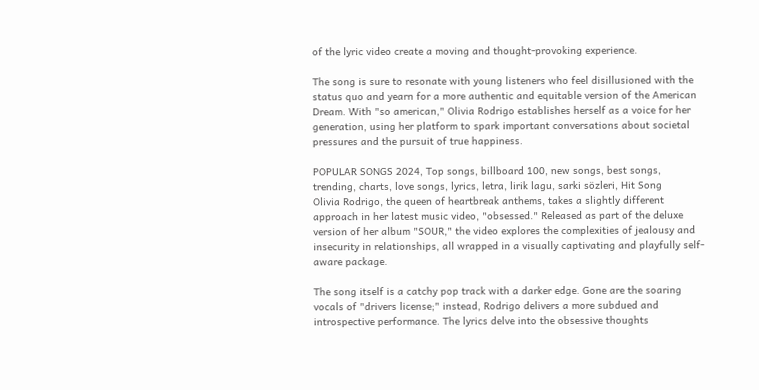of the lyric video create a moving and thought-provoking experience.

The song is sure to resonate with young listeners who feel disillusioned with the status quo and yearn for a more authentic and equitable version of the American Dream. With "so american," Olivia Rodrigo establishes herself as a voice for her generation, using her platform to spark important conversations about societal pressures and the pursuit of true happiness.

POPULAR SONGS 2024, Top songs, billboard 100, new songs, best songs, trending, charts, love songs, lyrics, letra, lirik lagu, sarki sözleri, Hit Song
Olivia Rodrigo, the queen of heartbreak anthems, takes a slightly different approach in her latest music video, "obsessed." Released as part of the deluxe version of her album "SOUR," the video explores the complexities of jealousy and insecurity in relationships, all wrapped in a visually captivating and playfully self-aware package.

The song itself is a catchy pop track with a darker edge. Gone are the soaring vocals of "drivers license;" instead, Rodrigo delivers a more subdued and introspective performance. The lyrics delve into the obsessive thoughts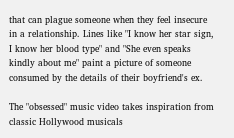that can plague someone when they feel insecure in a relationship. Lines like "I know her star sign, I know her blood type" and "She even speaks kindly about me" paint a picture of someone consumed by the details of their boyfriend's ex.

The "obsessed" music video takes inspiration from classic Hollywood musicals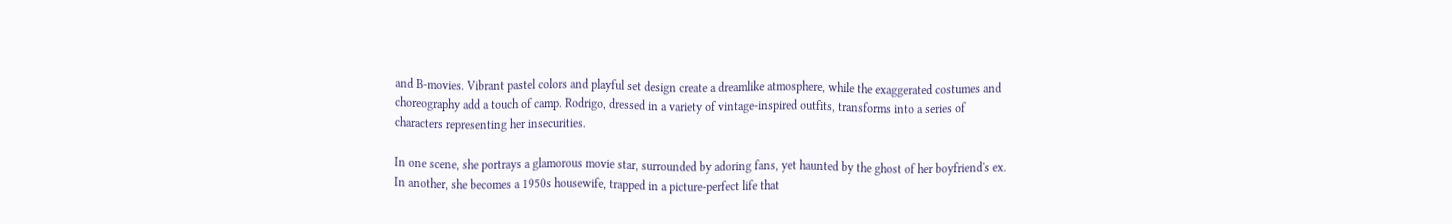and B-movies. Vibrant pastel colors and playful set design create a dreamlike atmosphere, while the exaggerated costumes and choreography add a touch of camp. Rodrigo, dressed in a variety of vintage-inspired outfits, transforms into a series of characters representing her insecurities.

In one scene, she portrays a glamorous movie star, surrounded by adoring fans, yet haunted by the ghost of her boyfriend's ex. In another, she becomes a 1950s housewife, trapped in a picture-perfect life that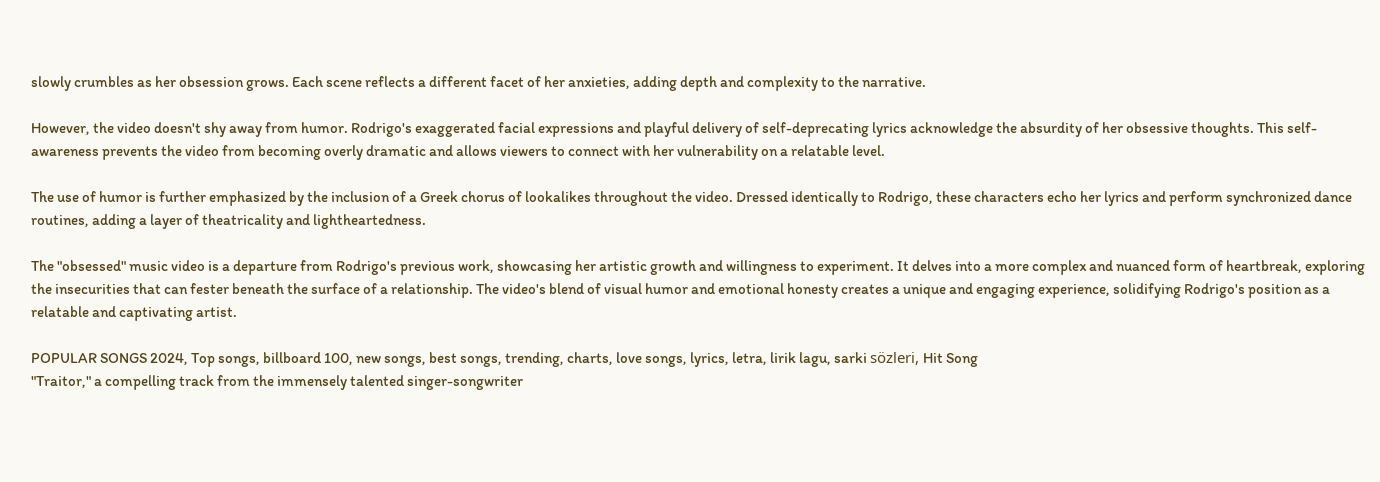slowly crumbles as her obsession grows. Each scene reflects a different facet of her anxieties, adding depth and complexity to the narrative.

However, the video doesn't shy away from humor. Rodrigo's exaggerated facial expressions and playful delivery of self-deprecating lyrics acknowledge the absurdity of her obsessive thoughts. This self-awareness prevents the video from becoming overly dramatic and allows viewers to connect with her vulnerability on a relatable level.

The use of humor is further emphasized by the inclusion of a Greek chorus of lookalikes throughout the video. Dressed identically to Rodrigo, these characters echo her lyrics and perform synchronized dance routines, adding a layer of theatricality and lightheartedness.

The "obsessed" music video is a departure from Rodrigo's previous work, showcasing her artistic growth and willingness to experiment. It delves into a more complex and nuanced form of heartbreak, exploring the insecurities that can fester beneath the surface of a relationship. The video's blend of visual humor and emotional honesty creates a unique and engaging experience, solidifying Rodrigo's position as a relatable and captivating artist.

POPULAR SONGS 2024, Top songs, billboard 100, new songs, best songs, trending, charts, love songs, lyrics, letra, lirik lagu, sarki sözleri, Hit Song
"Traitor," a compelling track from the immensely talented singer-songwriter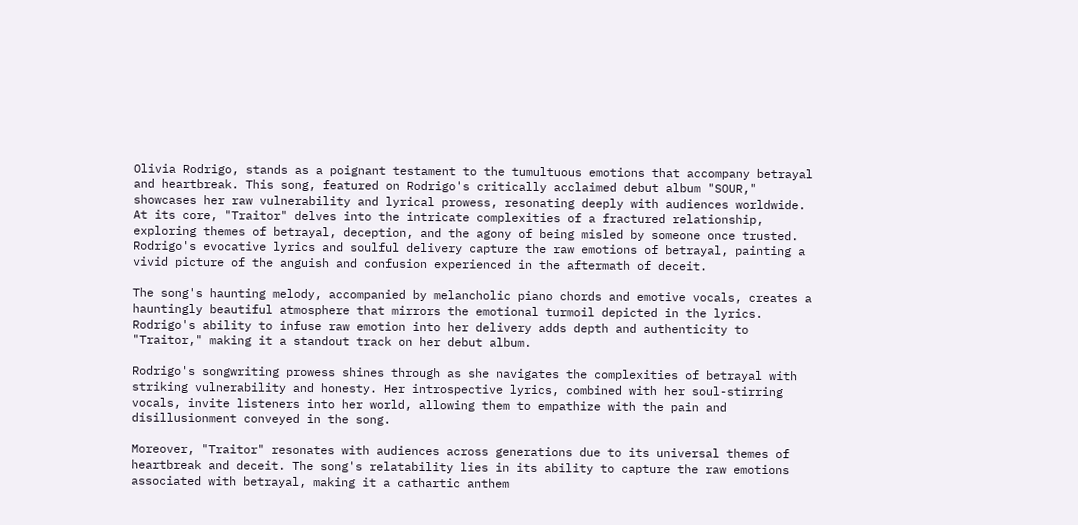Olivia Rodrigo, stands as a poignant testament to the tumultuous emotions that accompany betrayal and heartbreak. This song, featured on Rodrigo's critically acclaimed debut album "SOUR," showcases her raw vulnerability and lyrical prowess, resonating deeply with audiences worldwide. At its core, "Traitor" delves into the intricate complexities of a fractured relationship, exploring themes of betrayal, deception, and the agony of being misled by someone once trusted. Rodrigo's evocative lyrics and soulful delivery capture the raw emotions of betrayal, painting a vivid picture of the anguish and confusion experienced in the aftermath of deceit.

The song's haunting melody, accompanied by melancholic piano chords and emotive vocals, creates a hauntingly beautiful atmosphere that mirrors the emotional turmoil depicted in the lyrics. Rodrigo's ability to infuse raw emotion into her delivery adds depth and authenticity to "Traitor," making it a standout track on her debut album.

Rodrigo's songwriting prowess shines through as she navigates the complexities of betrayal with striking vulnerability and honesty. Her introspective lyrics, combined with her soul-stirring vocals, invite listeners into her world, allowing them to empathize with the pain and disillusionment conveyed in the song.

Moreover, "Traitor" resonates with audiences across generations due to its universal themes of heartbreak and deceit. The song's relatability lies in its ability to capture the raw emotions associated with betrayal, making it a cathartic anthem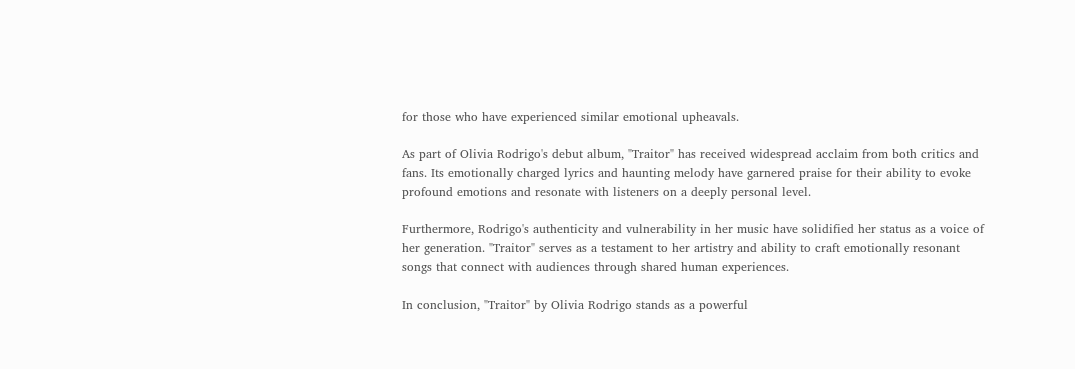for those who have experienced similar emotional upheavals.

As part of Olivia Rodrigo's debut album, "Traitor" has received widespread acclaim from both critics and fans. Its emotionally charged lyrics and haunting melody have garnered praise for their ability to evoke profound emotions and resonate with listeners on a deeply personal level.

Furthermore, Rodrigo's authenticity and vulnerability in her music have solidified her status as a voice of her generation. "Traitor" serves as a testament to her artistry and ability to craft emotionally resonant songs that connect with audiences through shared human experiences.

In conclusion, "Traitor" by Olivia Rodrigo stands as a powerful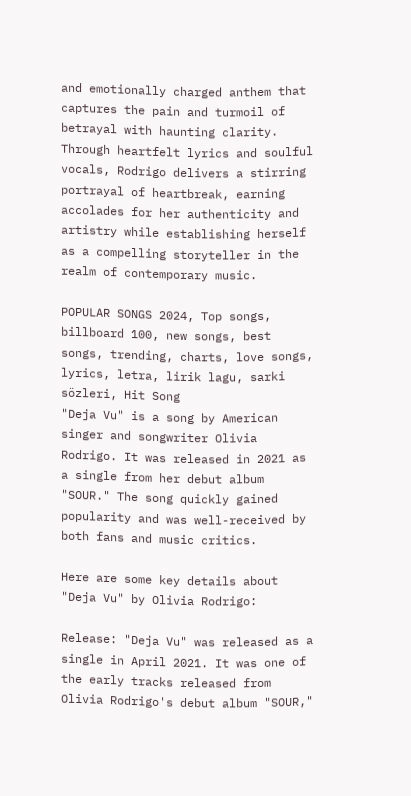and emotionally charged anthem that captures the pain and turmoil of betrayal with haunting clarity. Through heartfelt lyrics and soulful vocals, Rodrigo delivers a stirring portrayal of heartbreak, earning accolades for her authenticity and artistry while establishing herself as a compelling storyteller in the realm of contemporary music.

POPULAR SONGS 2024, Top songs, billboard 100, new songs, best songs, trending, charts, love songs, lyrics, letra, lirik lagu, sarki sözleri, Hit Song
"Deja Vu" is a song by American singer and songwriter Olivia Rodrigo. It was released in 2021 as a single from her debut album "SOUR." The song quickly gained popularity and was well-received by both fans and music critics.

Here are some key details about "Deja Vu" by Olivia Rodrigo:

Release: "Deja Vu" was released as a single in April 2021. It was one of the early tracks released from Olivia Rodrigo's debut album "SOUR,"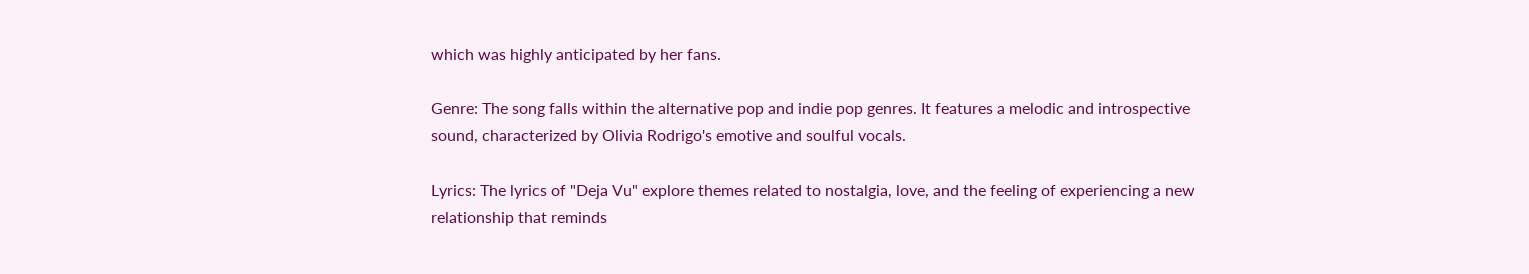which was highly anticipated by her fans.

Genre: The song falls within the alternative pop and indie pop genres. It features a melodic and introspective sound, characterized by Olivia Rodrigo's emotive and soulful vocals.

Lyrics: The lyrics of "Deja Vu" explore themes related to nostalgia, love, and the feeling of experiencing a new relationship that reminds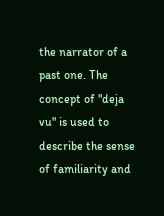the narrator of a past one. The concept of "deja vu" is used to describe the sense of familiarity and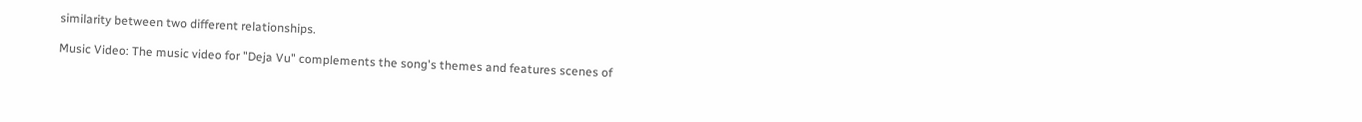similarity between two different relationships.

Music Video: The music video for "Deja Vu" complements the song's themes and features scenes of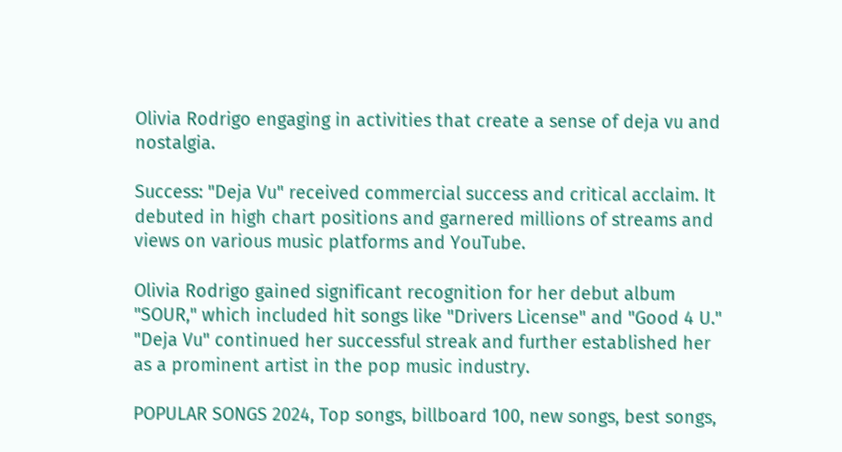Olivia Rodrigo engaging in activities that create a sense of deja vu and nostalgia.

Success: "Deja Vu" received commercial success and critical acclaim. It debuted in high chart positions and garnered millions of streams and views on various music platforms and YouTube.

Olivia Rodrigo gained significant recognition for her debut album "SOUR," which included hit songs like "Drivers License" and "Good 4 U." "Deja Vu" continued her successful streak and further established her as a prominent artist in the pop music industry.

POPULAR SONGS 2024, Top songs, billboard 100, new songs, best songs,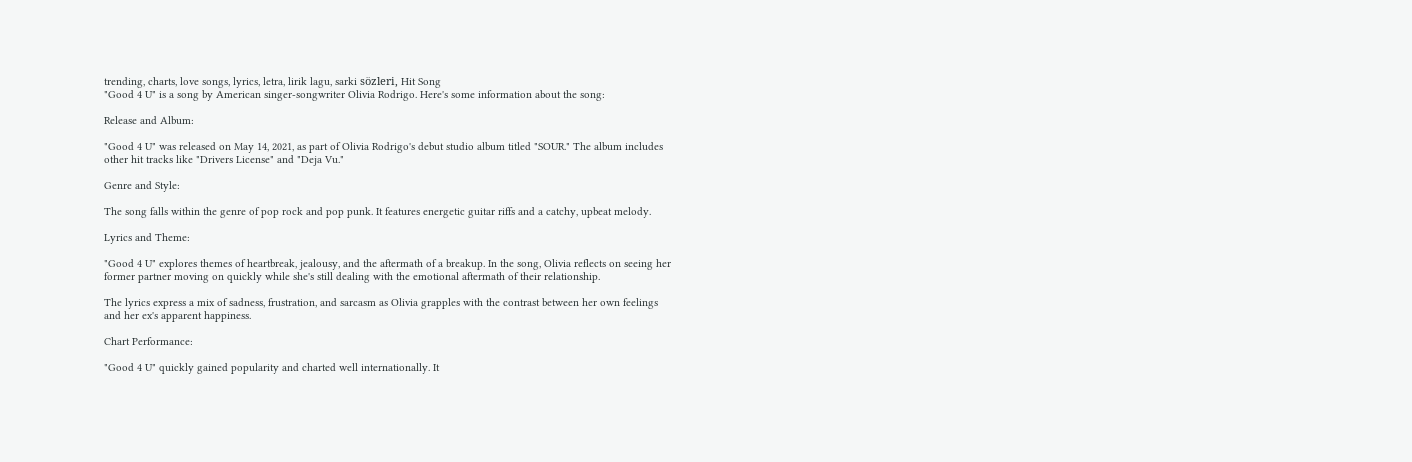trending, charts, love songs, lyrics, letra, lirik lagu, sarki sözleri, Hit Song
"Good 4 U" is a song by American singer-songwriter Olivia Rodrigo. Here's some information about the song:

Release and Album:

"Good 4 U" was released on May 14, 2021, as part of Olivia Rodrigo's debut studio album titled "SOUR." The album includes other hit tracks like "Drivers License" and "Deja Vu."

Genre and Style:

The song falls within the genre of pop rock and pop punk. It features energetic guitar riffs and a catchy, upbeat melody.

Lyrics and Theme:

"Good 4 U" explores themes of heartbreak, jealousy, and the aftermath of a breakup. In the song, Olivia reflects on seeing her former partner moving on quickly while she's still dealing with the emotional aftermath of their relationship.

The lyrics express a mix of sadness, frustration, and sarcasm as Olivia grapples with the contrast between her own feelings and her ex's apparent happiness.

Chart Performance:

"Good 4 U" quickly gained popularity and charted well internationally. It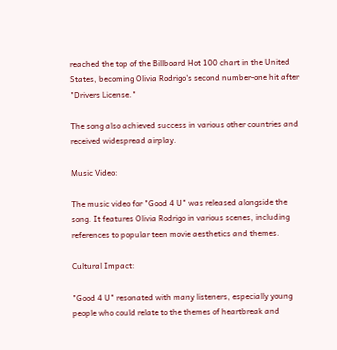reached the top of the Billboard Hot 100 chart in the United States, becoming Olivia Rodrigo's second number-one hit after "Drivers License."

The song also achieved success in various other countries and received widespread airplay.

Music Video:

The music video for "Good 4 U" was released alongside the song. It features Olivia Rodrigo in various scenes, including references to popular teen movie aesthetics and themes.

Cultural Impact:

"Good 4 U" resonated with many listeners, especially young people who could relate to the themes of heartbreak and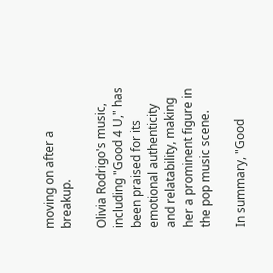moving on after a breakup.

Olivia Rodrigo's music, including "Good 4 U," has been praised for its emotional authenticity and relatability, making her a prominent figure in the pop music scene.

In summary, "Good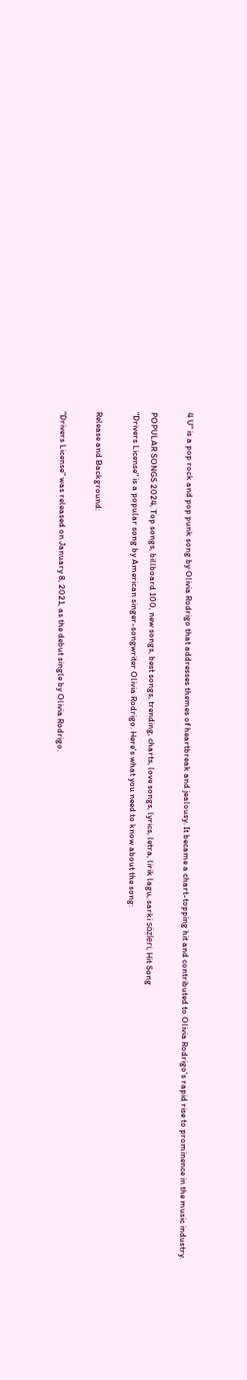4 U" is a pop rock and pop punk song by Olivia Rodrigo that addresses themes of heartbreak and jealousy. It became a chart-topping hit and contributed to Olivia Rodrigo's rapid rise to prominence in the music industry.

POPULAR SONGS 2024, Top songs, billboard 100, new songs, best songs, trending, charts, love songs, lyrics, letra, lirik lagu, sarki sözleri, Hit Song
"Drivers License" is a popular song by American singer-songwriter Olivia Rodrigo. Here's what you need to know about the song:

Release and Background:

"Drivers License" was released on January 8, 2021, as the debut single by Olivia Rodrigo.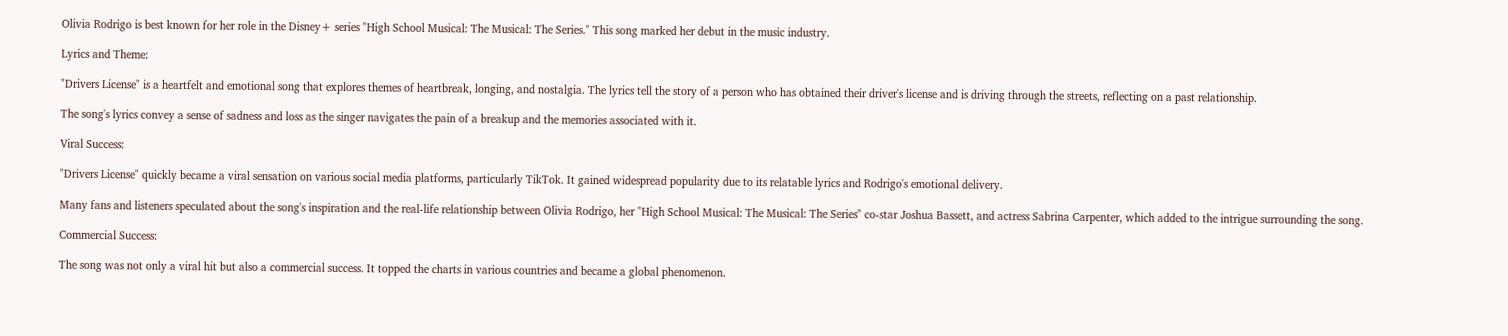Olivia Rodrigo is best known for her role in the Disney+ series "High School Musical: The Musical: The Series." This song marked her debut in the music industry.

Lyrics and Theme:

"Drivers License" is a heartfelt and emotional song that explores themes of heartbreak, longing, and nostalgia. The lyrics tell the story of a person who has obtained their driver's license and is driving through the streets, reflecting on a past relationship.

The song's lyrics convey a sense of sadness and loss as the singer navigates the pain of a breakup and the memories associated with it.

Viral Success:

"Drivers License" quickly became a viral sensation on various social media platforms, particularly TikTok. It gained widespread popularity due to its relatable lyrics and Rodrigo's emotional delivery.

Many fans and listeners speculated about the song's inspiration and the real-life relationship between Olivia Rodrigo, her "High School Musical: The Musical: The Series" co-star Joshua Bassett, and actress Sabrina Carpenter, which added to the intrigue surrounding the song.

Commercial Success:

The song was not only a viral hit but also a commercial success. It topped the charts in various countries and became a global phenomenon.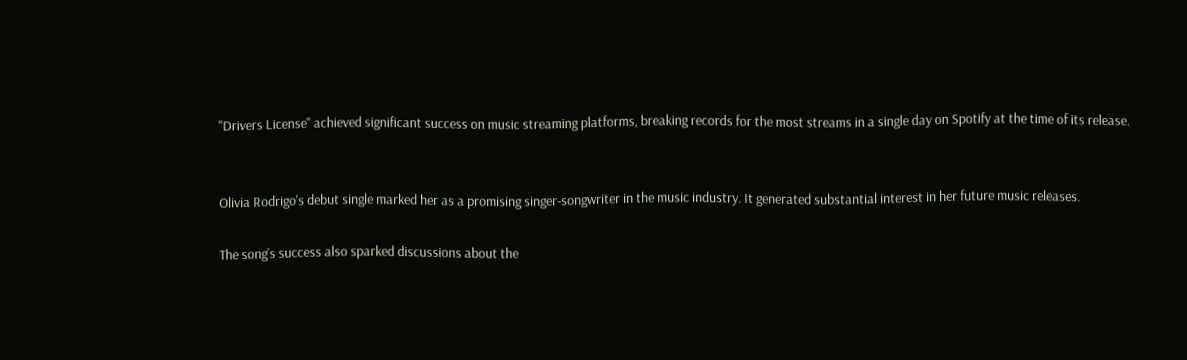"Drivers License" achieved significant success on music streaming platforms, breaking records for the most streams in a single day on Spotify at the time of its release.


Olivia Rodrigo's debut single marked her as a promising singer-songwriter in the music industry. It generated substantial interest in her future music releases.

The song's success also sparked discussions about the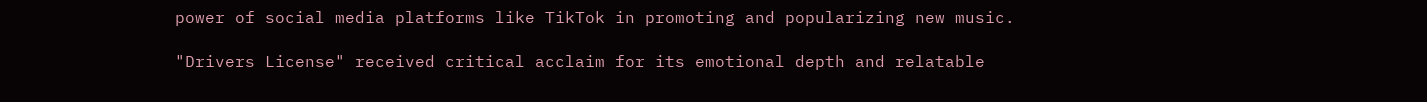power of social media platforms like TikTok in promoting and popularizing new music.

"Drivers License" received critical acclaim for its emotional depth and relatable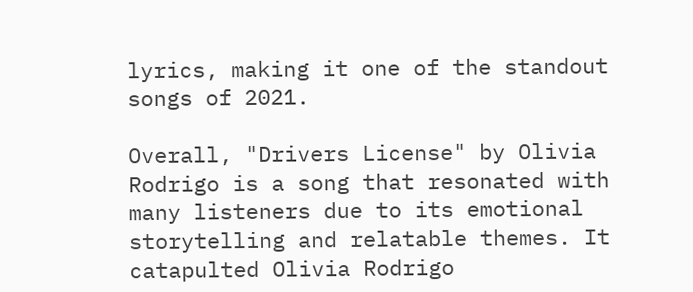lyrics, making it one of the standout songs of 2021.

Overall, "Drivers License" by Olivia Rodrigo is a song that resonated with many listeners due to its emotional storytelling and relatable themes. It catapulted Olivia Rodrigo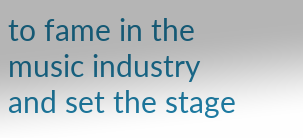to fame in the music industry and set the stage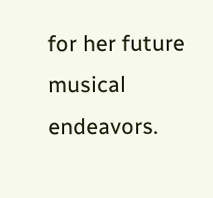for her future musical endeavors.